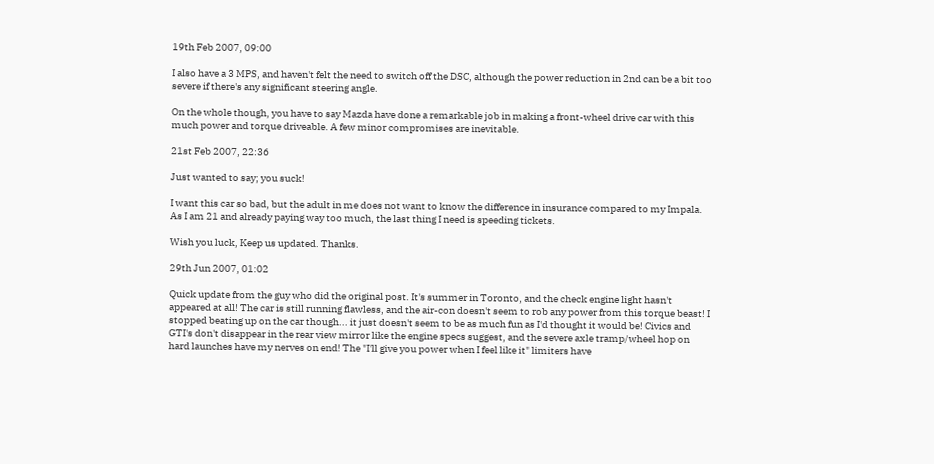19th Feb 2007, 09:00

I also have a 3 MPS, and haven't felt the need to switch off the DSC, although the power reduction in 2nd can be a bit too severe if there's any significant steering angle.

On the whole though, you have to say Mazda have done a remarkable job in making a front-wheel drive car with this much power and torque driveable. A few minor compromises are inevitable.

21st Feb 2007, 22:36

Just wanted to say; you suck!

I want this car so bad, but the adult in me does not want to know the difference in insurance compared to my Impala. As I am 21 and already paying way too much, the last thing I need is speeding tickets.

Wish you luck, Keep us updated. Thanks.

29th Jun 2007, 01:02

Quick update from the guy who did the original post. It's summer in Toronto, and the check engine light hasn't appeared at all! The car is still running flawless, and the air-con doesn't seem to rob any power from this torque beast! I stopped beating up on the car though... it just doesn't seem to be as much fun as I'd thought it would be! Civics and GTI's don't disappear in the rear view mirror like the engine specs suggest, and the severe axle tramp/wheel hop on hard launches have my nerves on end! The "I'll give you power when I feel like it" limiters have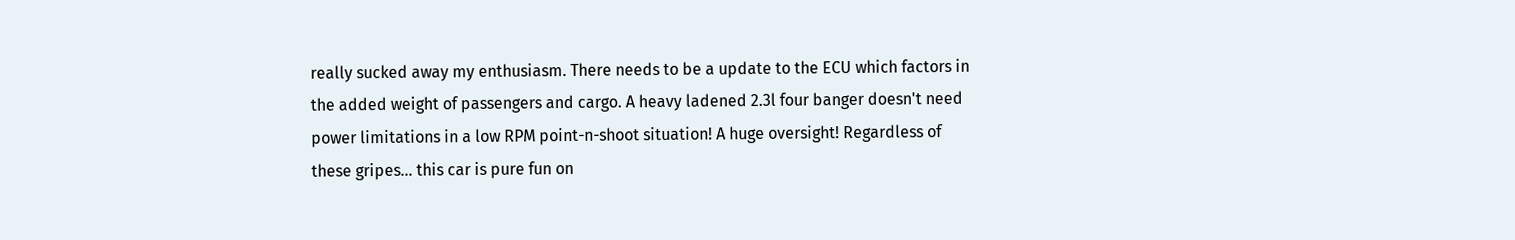really sucked away my enthusiasm. There needs to be a update to the ECU which factors in the added weight of passengers and cargo. A heavy ladened 2.3l four banger doesn't need power limitations in a low RPM point-n-shoot situation! A huge oversight! Regardless of these gripes... this car is pure fun on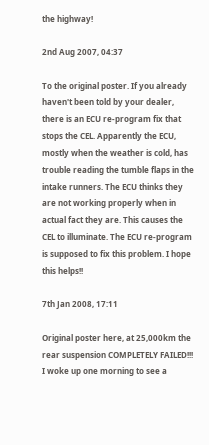the highway!

2nd Aug 2007, 04:37

To the original poster. If you already haven't been told by your dealer, there is an ECU re-program fix that stops the CEL. Apparently the ECU, mostly when the weather is cold, has trouble reading the tumble flaps in the intake runners. The ECU thinks they are not working properly when in actual fact they are. This causes the CEL to illuminate. The ECU re-program is supposed to fix this problem. I hope this helps!!

7th Jan 2008, 17:11

Original poster here, at 25,000km the rear suspension COMPLETELY FAILED!!! I woke up one morning to see a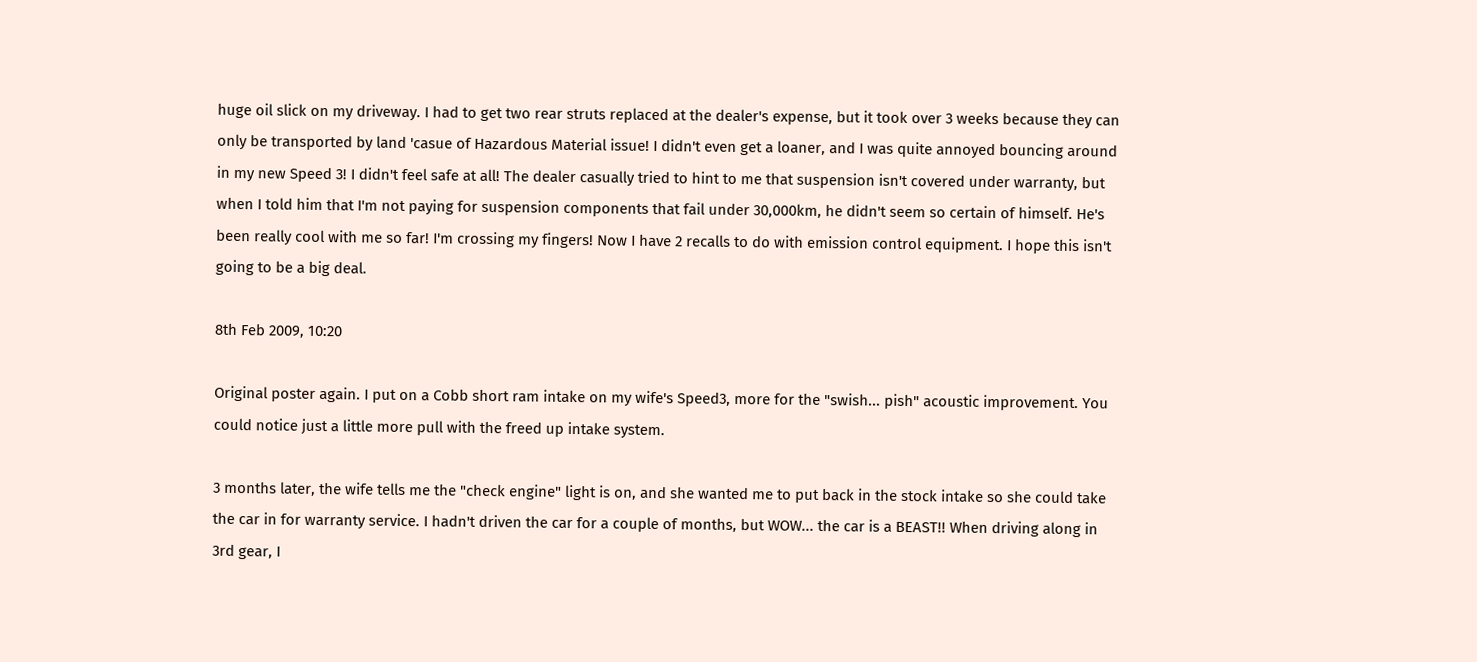huge oil slick on my driveway. I had to get two rear struts replaced at the dealer's expense, but it took over 3 weeks because they can only be transported by land 'casue of Hazardous Material issue! I didn't even get a loaner, and I was quite annoyed bouncing around in my new Speed 3! I didn't feel safe at all! The dealer casually tried to hint to me that suspension isn't covered under warranty, but when I told him that I'm not paying for suspension components that fail under 30,000km, he didn't seem so certain of himself. He's been really cool with me so far! I'm crossing my fingers! Now I have 2 recalls to do with emission control equipment. I hope this isn't going to be a big deal.

8th Feb 2009, 10:20

Original poster again. I put on a Cobb short ram intake on my wife's Speed3, more for the "swish... pish" acoustic improvement. You could notice just a little more pull with the freed up intake system.

3 months later, the wife tells me the "check engine" light is on, and she wanted me to put back in the stock intake so she could take the car in for warranty service. I hadn't driven the car for a couple of months, but WOW... the car is a BEAST!! When driving along in 3rd gear, I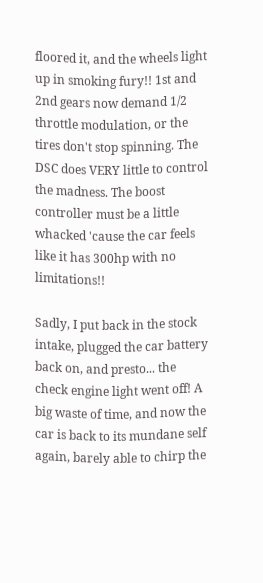floored it, and the wheels light up in smoking fury!! 1st and 2nd gears now demand 1/2 throttle modulation, or the tires don't stop spinning. The DSC does VERY little to control the madness. The boost controller must be a little whacked 'cause the car feels like it has 300hp with no limitations!!

Sadly, I put back in the stock intake, plugged the car battery back on, and presto... the check engine light went off! A big waste of time, and now the car is back to its mundane self again, barely able to chirp the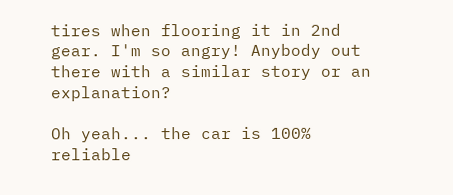tires when flooring it in 2nd gear. I'm so angry! Anybody out there with a similar story or an explanation?

Oh yeah... the car is 100% reliable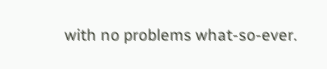with no problems what-so-ever.